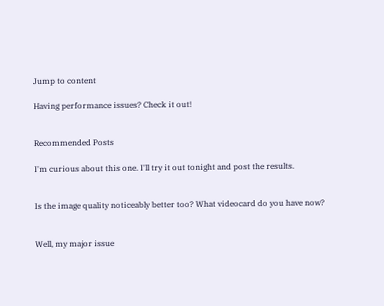Jump to content

Having performance issues? Check it out!


Recommended Posts

I'm curious about this one. I'll try it out tonight and post the results.


Is the image quality noticeably better too? What videocard do you have now?


Well, my major issue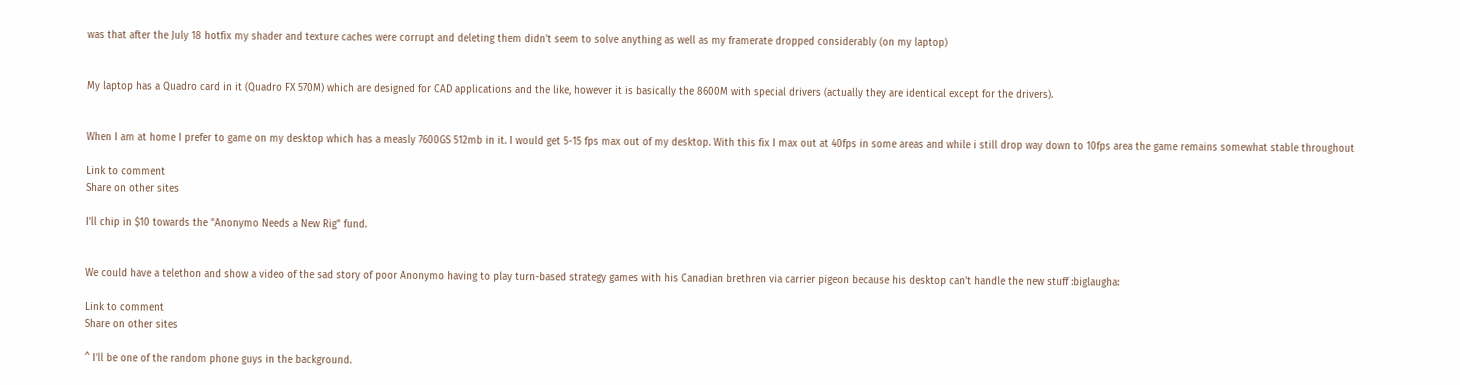was that after the July 18 hotfix my shader and texture caches were corrupt and deleting them didn't seem to solve anything as well as my framerate dropped considerably (on my laptop)


My laptop has a Quadro card in it (Quadro FX 570M) which are designed for CAD applications and the like, however it is basically the 8600M with special drivers (actually they are identical except for the drivers).


When I am at home I prefer to game on my desktop which has a measly 7600GS 512mb in it. I would get 5-15 fps max out of my desktop. With this fix I max out at 40fps in some areas and while i still drop way down to 10fps area the game remains somewhat stable throughout

Link to comment
Share on other sites

I'll chip in $10 towards the "Anonymo Needs a New Rig" fund.


We could have a telethon and show a video of the sad story of poor Anonymo having to play turn-based strategy games with his Canadian brethren via carrier pigeon because his desktop can't handle the new stuff :biglaugha:

Link to comment
Share on other sites

^ I'll be one of the random phone guys in the background.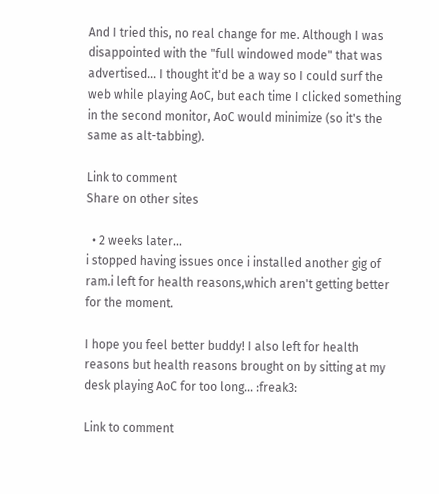And I tried this, no real change for me. Although I was disappointed with the "full windowed mode" that was advertised... I thought it'd be a way so I could surf the web while playing AoC, but each time I clicked something in the second monitor, AoC would minimize (so it's the same as alt-tabbing).

Link to comment
Share on other sites

  • 2 weeks later...
i stopped having issues once i installed another gig of ram.i left for health reasons,which aren't getting better for the moment.

I hope you feel better buddy! I also left for health reasons but health reasons brought on by sitting at my desk playing AoC for too long... :freak3:

Link to comment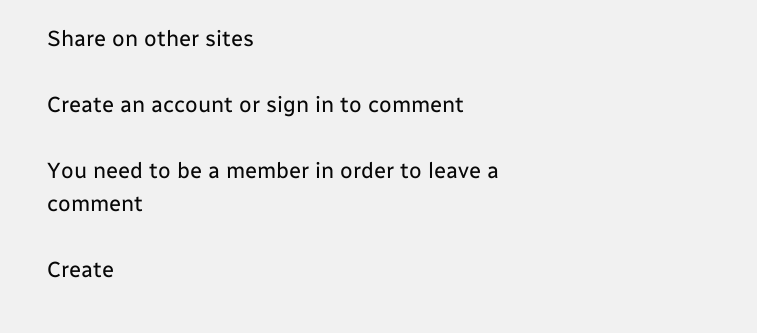Share on other sites

Create an account or sign in to comment

You need to be a member in order to leave a comment

Create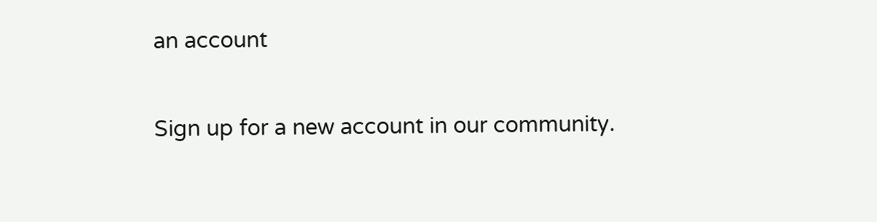an account

Sign up for a new account in our community.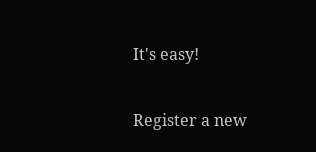It's easy!

Register a new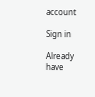account

Sign in

Already have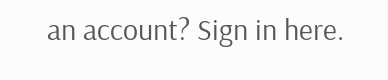an account? Sign in here.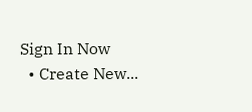Sign In Now
  • Create New...